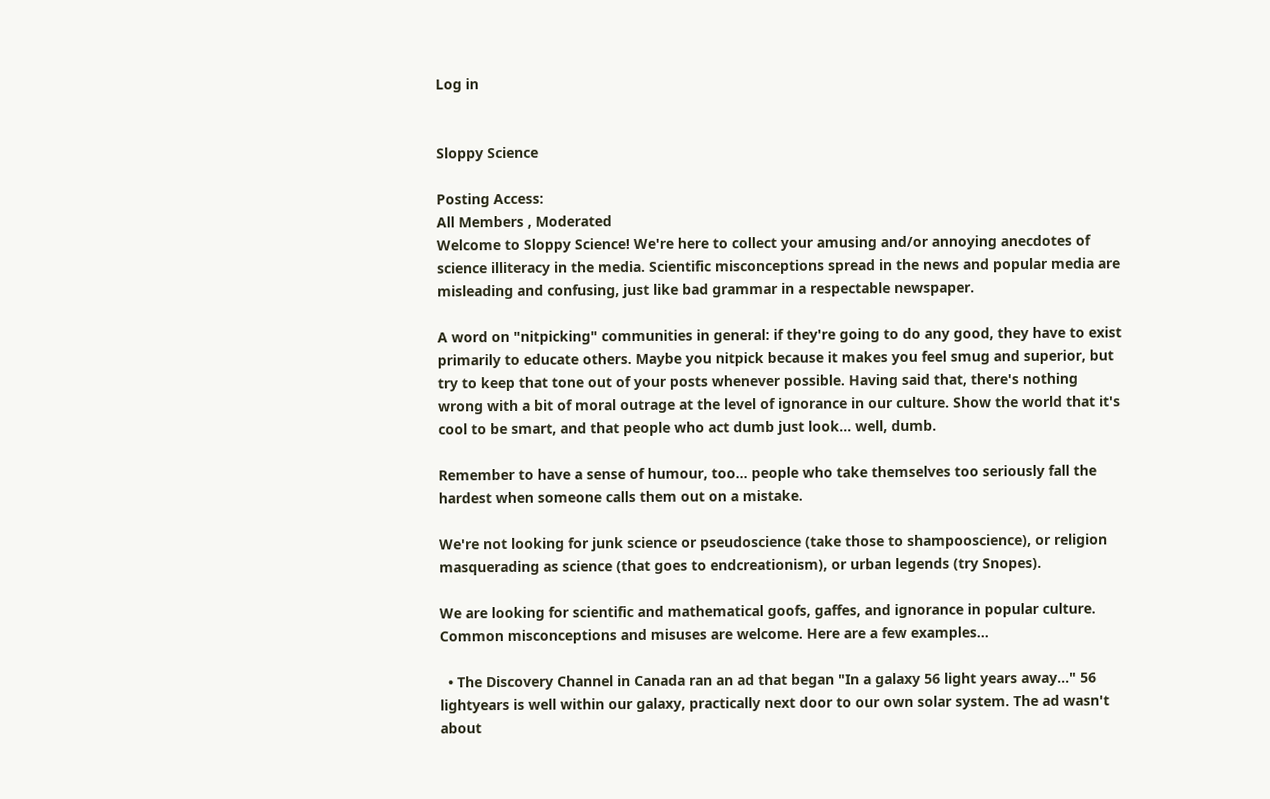Log in


Sloppy Science

Posting Access:
All Members , Moderated
Welcome to Sloppy Science! We're here to collect your amusing and/or annoying anecdotes of science illiteracy in the media. Scientific misconceptions spread in the news and popular media are misleading and confusing, just like bad grammar in a respectable newspaper.

A word on "nitpicking" communities in general: if they're going to do any good, they have to exist primarily to educate others. Maybe you nitpick because it makes you feel smug and superior, but try to keep that tone out of your posts whenever possible. Having said that, there's nothing wrong with a bit of moral outrage at the level of ignorance in our culture. Show the world that it's cool to be smart, and that people who act dumb just look... well, dumb.

Remember to have a sense of humour, too... people who take themselves too seriously fall the hardest when someone calls them out on a mistake.

We're not looking for junk science or pseudoscience (take those to shampooscience), or religion masquerading as science (that goes to endcreationism), or urban legends (try Snopes).

We are looking for scientific and mathematical goofs, gaffes, and ignorance in popular culture. Common misconceptions and misuses are welcome. Here are a few examples...

  • The Discovery Channel in Canada ran an ad that began "In a galaxy 56 light years away..." 56 lightyears is well within our galaxy, practically next door to our own solar system. The ad wasn't about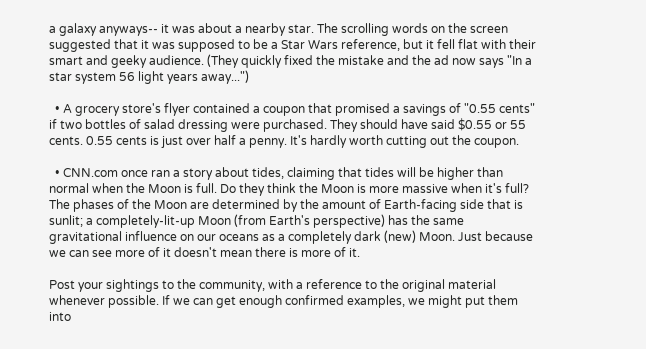a galaxy anyways-- it was about a nearby star. The scrolling words on the screen suggested that it was supposed to be a Star Wars reference, but it fell flat with their smart and geeky audience. (They quickly fixed the mistake and the ad now says "In a star system 56 light years away...")

  • A grocery store's flyer contained a coupon that promised a savings of "0.55 cents" if two bottles of salad dressing were purchased. They should have said $0.55 or 55 cents. 0.55 cents is just over half a penny. It's hardly worth cutting out the coupon.

  • CNN.com once ran a story about tides, claiming that tides will be higher than normal when the Moon is full. Do they think the Moon is more massive when it's full? The phases of the Moon are determined by the amount of Earth-facing side that is sunlit; a completely-lit-up Moon (from Earth's perspective) has the same gravitational influence on our oceans as a completely dark (new) Moon. Just because we can see more of it doesn't mean there is more of it.

Post your sightings to the community, with a reference to the original material whenever possible. If we can get enough confirmed examples, we might put them into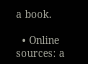a book.

  • Online sources: a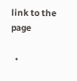link to the page

  •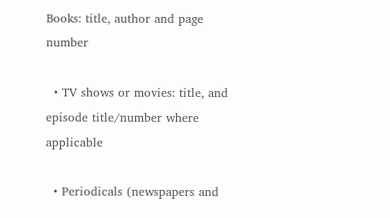Books: title, author and page number

  • TV shows or movies: title, and episode title/number where applicable

  • Periodicals (newspapers and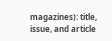magazines): title, issue, and article